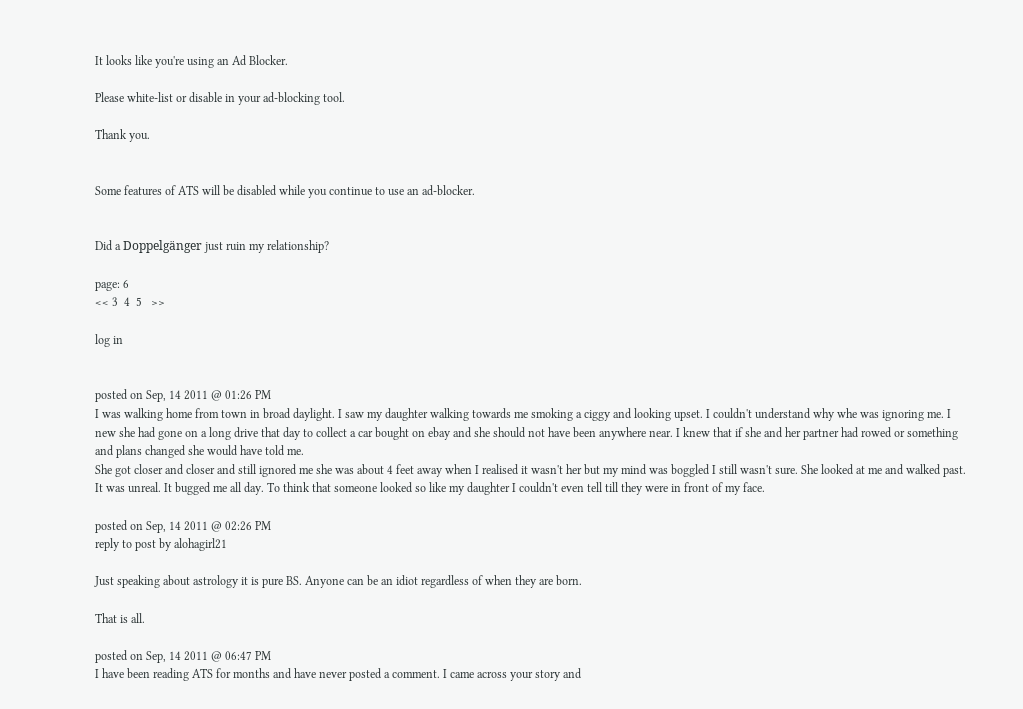It looks like you're using an Ad Blocker.

Please white-list or disable in your ad-blocking tool.

Thank you.


Some features of ATS will be disabled while you continue to use an ad-blocker.


Did a Doppelgänger just ruin my relationship?

page: 6
<< 3  4  5   >>

log in


posted on Sep, 14 2011 @ 01:26 PM
I was walking home from town in broad daylight. I saw my daughter walking towards me smoking a ciggy and looking upset. I couldn't understand why whe was ignoring me. I new she had gone on a long drive that day to collect a car bought on ebay and she should not have been anywhere near. I knew that if she and her partner had rowed or something and plans changed she would have told me.
She got closer and closer and still ignored me she was about 4 feet away when I realised it wasn't her but my mind was boggled I still wasn't sure. She looked at me and walked past.
It was unreal. It bugged me all day. To think that someone looked so like my daughter I couldn't even tell till they were in front of my face.

posted on Sep, 14 2011 @ 02:26 PM
reply to post by alohagirl21

Just speaking about astrology it is pure BS. Anyone can be an idiot regardless of when they are born.

That is all.

posted on Sep, 14 2011 @ 06:47 PM
I have been reading ATS for months and have never posted a comment. I came across your story and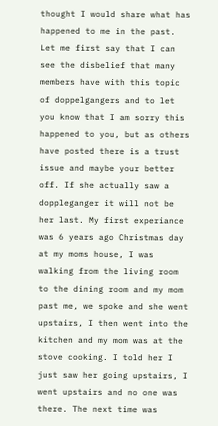thought I would share what has happened to me in the past. Let me first say that I can see the disbelief that many members have with this topic of doppelgangers and to let you know that I am sorry this happened to you, but as others have posted there is a trust issue and maybe your better off. If she actually saw a doppleganger it will not be her last. My first experiance was 6 years ago Christmas day at my moms house, I was walking from the living room to the dining room and my mom past me, we spoke and she went upstairs, I then went into the kitchen and my mom was at the stove cooking. I told her I just saw her going upstairs, I went upstairs and no one was there. The next time was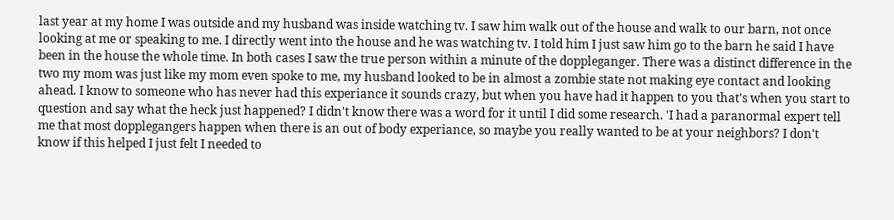last year at my home I was outside and my husband was inside watching tv. I saw him walk out of the house and walk to our barn, not once looking at me or speaking to me. I directly went into the house and he was watching tv. I told him I just saw him go to the barn he said I have been in the house the whole time. In both cases I saw the true person within a minute of the doppleganger. There was a distinct difference in the two my mom was just like my mom even spoke to me, my husband looked to be in almost a zombie state not making eye contact and looking ahead. I know to someone who has never had this experiance it sounds crazy, but when you have had it happen to you that's when you start to question and say what the heck just happened? I didn't know there was a word for it until I did some research. 'I had a paranormal expert tell me that most dopplegangers happen when there is an out of body experiance, so maybe you really wanted to be at your neighbors? I don't know if this helped I just felt I needed to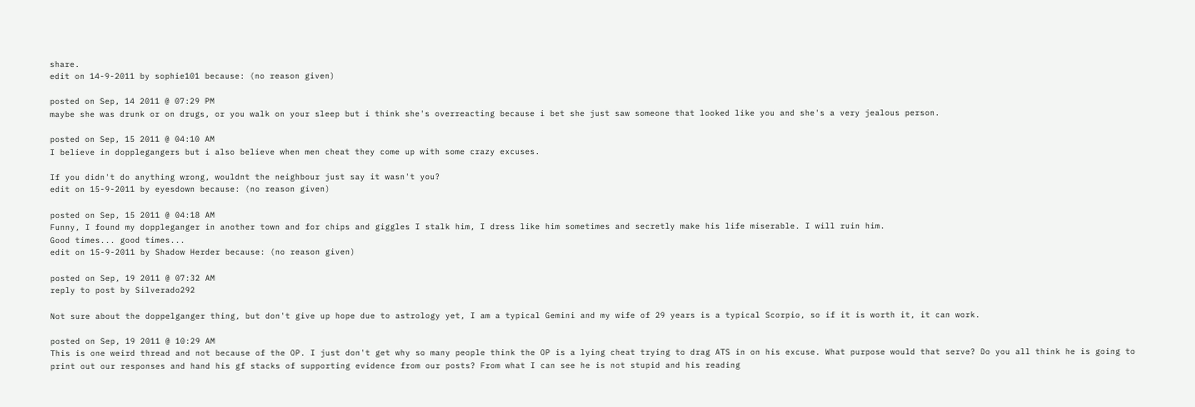share.
edit on 14-9-2011 by sophie101 because: (no reason given)

posted on Sep, 14 2011 @ 07:29 PM
maybe she was drunk or on drugs, or you walk on your sleep but i think she's overreacting because i bet she just saw someone that looked like you and she's a very jealous person.

posted on Sep, 15 2011 @ 04:10 AM
I believe in dopplegangers but i also believe when men cheat they come up with some crazy excuses.

If you didn't do anything wrong, wouldnt the neighbour just say it wasn't you?
edit on 15-9-2011 by eyesdown because: (no reason given)

posted on Sep, 15 2011 @ 04:18 AM
Funny, I found my doppleganger in another town and for chips and giggles I stalk him, I dress like him sometimes and secretly make his life miserable. I will ruin him.
Good times... good times...
edit on 15-9-2011 by Shadow Herder because: (no reason given)

posted on Sep, 19 2011 @ 07:32 AM
reply to post by Silverado292

Not sure about the doppelganger thing, but don't give up hope due to astrology yet, I am a typical Gemini and my wife of 29 years is a typical Scorpio, so if it is worth it, it can work.

posted on Sep, 19 2011 @ 10:29 AM
This is one weird thread and not because of the OP. I just don't get why so many people think the OP is a lying cheat trying to drag ATS in on his excuse. What purpose would that serve? Do you all think he is going to print out our responses and hand his gf stacks of supporting evidence from our posts? From what I can see he is not stupid and his reading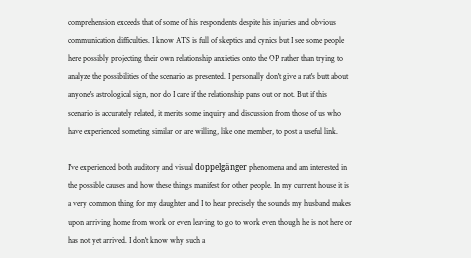comprehension exceeds that of some of his respondents despite his injuries and obvious communication difficulties. I know ATS is full of skeptics and cynics but I see some people here possibly projecting their own relationship anxieties onto the OP rather than trying to analyze the possibilities of the scenario as presented. I personally don't give a rat's butt about anyone's astrological sign, nor do I care if the relationship pans out or not. But if this scenario is accurately related, it merits some inquiry and discussion from those of us who have experienced someting similar or are willing, like one member, to post a useful link.

I've experienced both auditory and visual doppelgänger phenomena and am interested in the possible causes and how these things manifest for other people. In my current house it is a very common thing for my daughter and I to hear precisely the sounds my husband makes upon arriving home from work or even leaving to go to work even though he is not here or has not yet arrived. I don't know why such a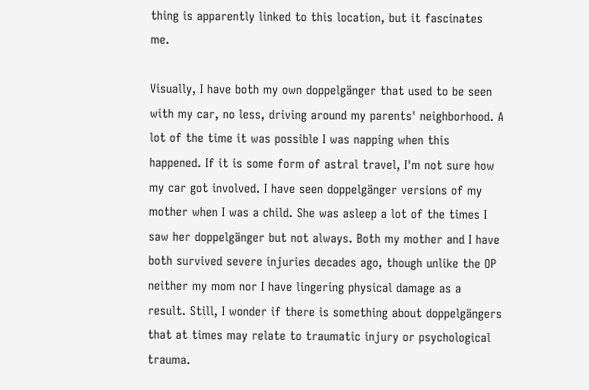thing is apparently linked to this location, but it fascinates me.

Visually, I have both my own doppelgänger that used to be seen with my car, no less, driving around my parents' neighborhood. A lot of the time it was possible I was napping when this happened. If it is some form of astral travel, I'm not sure how my car got involved. I have seen doppelgänger versions of my mother when I was a child. She was asleep a lot of the times I saw her doppelgänger but not always. Both my mother and I have both survived severe injuries decades ago, though unlike the OP neither my mom nor I have lingering physical damage as a result. Still, I wonder if there is something about doppelgängers that at times may relate to traumatic injury or psychological trauma.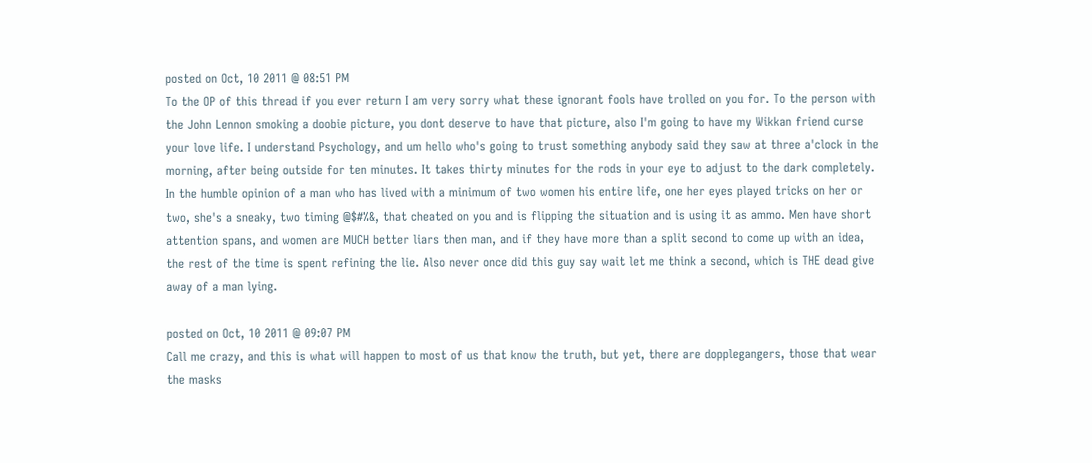posted on Oct, 10 2011 @ 08:51 PM
To the OP of this thread if you ever return I am very sorry what these ignorant fools have trolled on you for. To the person with the John Lennon smoking a doobie picture, you dont deserve to have that picture, also I'm going to have my Wikkan friend curse your love life. I understand Psychology, and um hello who's going to trust something anybody said they saw at three a'clock in the morning, after being outside for ten minutes. It takes thirty minutes for the rods in your eye to adjust to the dark completely. In the humble opinion of a man who has lived with a minimum of two women his entire life, one her eyes played tricks on her or two, she's a sneaky, two timing @$#%&, that cheated on you and is flipping the situation and is using it as ammo. Men have short attention spans, and women are MUCH better liars then man, and if they have more than a split second to come up with an idea, the rest of the time is spent refining the lie. Also never once did this guy say wait let me think a second, which is THE dead give away of a man lying.

posted on Oct, 10 2011 @ 09:07 PM
Call me crazy, and this is what will happen to most of us that know the truth, but yet, there are dopplegangers, those that wear the masks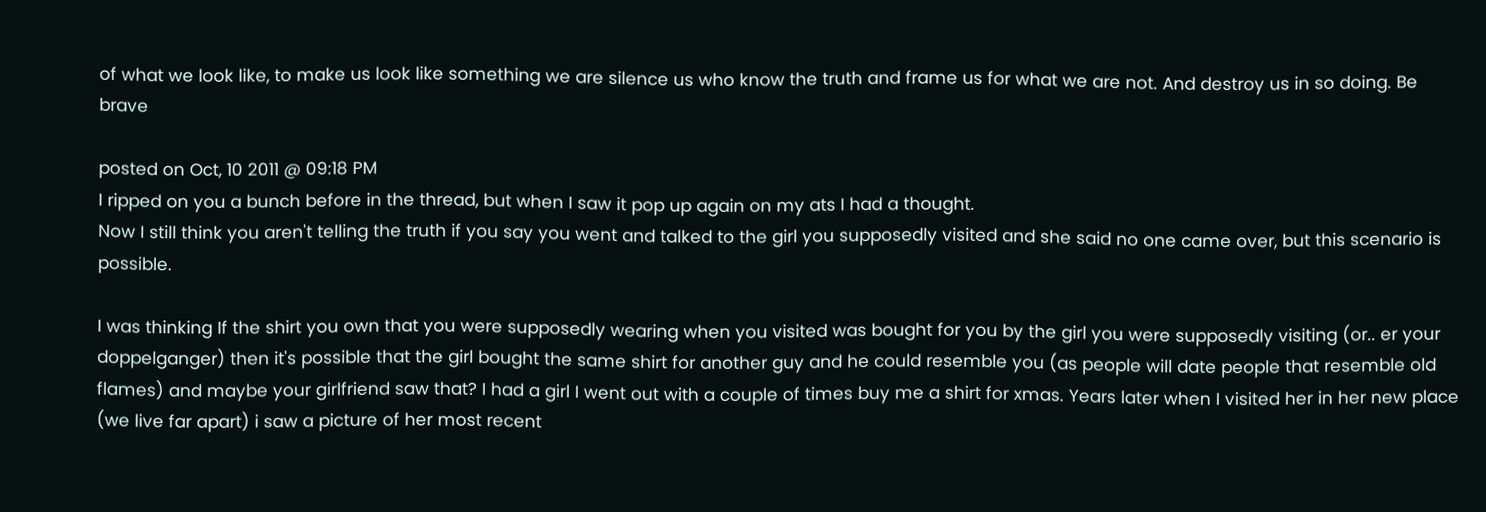of what we look like, to make us look like something we are silence us who know the truth and frame us for what we are not. And destroy us in so doing. Be brave

posted on Oct, 10 2011 @ 09:18 PM
I ripped on you a bunch before in the thread, but when I saw it pop up again on my ats I had a thought.
Now I still think you aren't telling the truth if you say you went and talked to the girl you supposedly visited and she said no one came over, but this scenario is possible.

I was thinking If the shirt you own that you were supposedly wearing when you visited was bought for you by the girl you were supposedly visiting (or.. er your doppelganger) then it's possible that the girl bought the same shirt for another guy and he could resemble you (as people will date people that resemble old flames) and maybe your girlfriend saw that? I had a girl I went out with a couple of times buy me a shirt for xmas. Years later when I visited her in her new place (we live far apart) i saw a picture of her most recent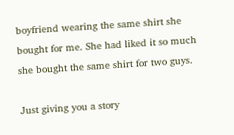boyfriend wearing the same shirt she bought for me. She had liked it so much she bought the same shirt for two guys.

Just giving you a story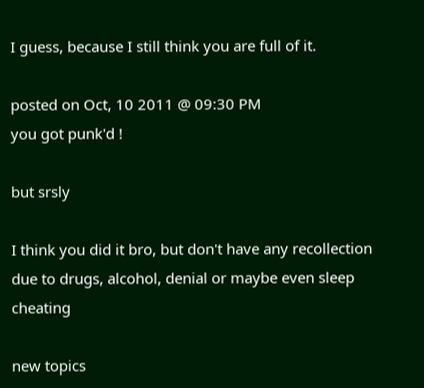I guess, because I still think you are full of it.

posted on Oct, 10 2011 @ 09:30 PM
you got punk'd !

but srsly

I think you did it bro, but don't have any recollection due to drugs, alcohol, denial or maybe even sleep cheating

new topics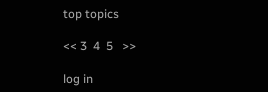top topics

<< 3  4  5   >>

log in